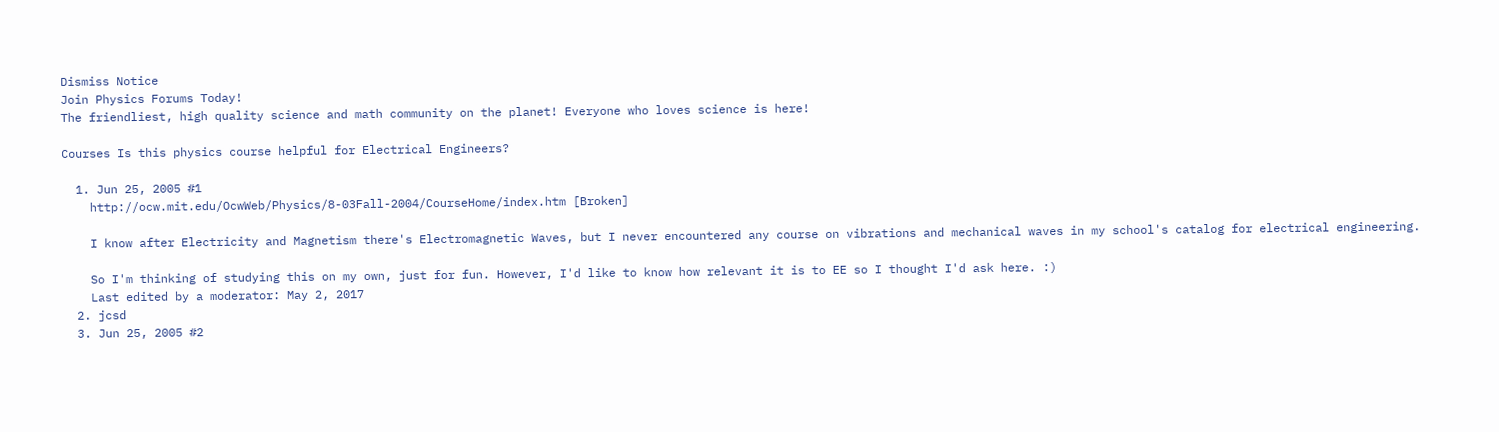Dismiss Notice
Join Physics Forums Today!
The friendliest, high quality science and math community on the planet! Everyone who loves science is here!

Courses Is this physics course helpful for Electrical Engineers?

  1. Jun 25, 2005 #1
    http://ocw.mit.edu/OcwWeb/Physics/8-03Fall-2004/CourseHome/index.htm [Broken]

    I know after Electricity and Magnetism there's Electromagnetic Waves, but I never encountered any course on vibrations and mechanical waves in my school's catalog for electrical engineering.

    So I'm thinking of studying this on my own, just for fun. However, I'd like to know how relevant it is to EE so I thought I'd ask here. :)
    Last edited by a moderator: May 2, 2017
  2. jcsd
  3. Jun 25, 2005 #2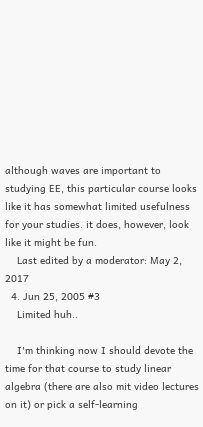although waves are important to studying EE, this particular course looks like it has somewhat limited usefulness for your studies. it does, however, look like it might be fun.
    Last edited by a moderator: May 2, 2017
  4. Jun 25, 2005 #3
    Limited huh..

    I'm thinking now I should devote the time for that course to study linear algebra (there are also mit video lectures on it) or pick a self-learning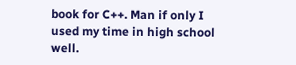book for C++. Man if only I used my time in high school well.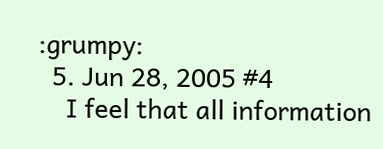:grumpy:
  5. Jun 28, 2005 #4
    I feel that all information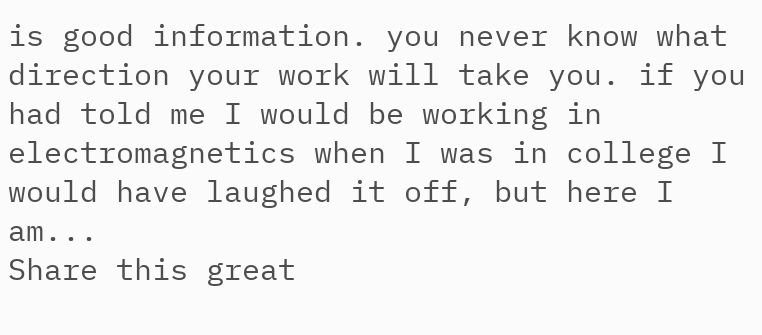is good information. you never know what direction your work will take you. if you had told me I would be working in electromagnetics when I was in college I would have laughed it off, but here I am...
Share this great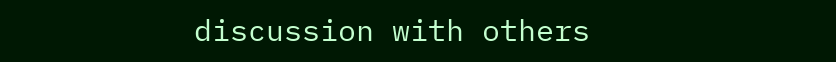discussion with others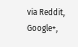via Reddit, Google+,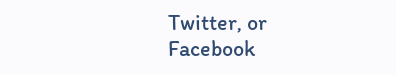Twitter, or Facebook